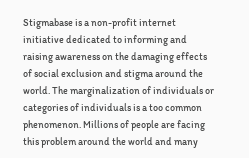Stigmabase is a non-profit internet initiative dedicated to informing and raising awareness on the damaging effects of social exclusion and stigma around the world. The marginalization of individuals or categories of individuals is a too common phenomenon. Millions of people are facing this problem around the world and many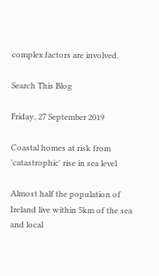complex factors are involved.

Search This Blog

Friday, 27 September 2019

Coastal homes at risk from 'catastrophic' rise in sea level

Almost half the population of Ireland live within 5km of the sea and local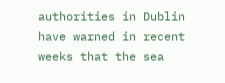authorities in Dublin have warned in recent weeks that the sea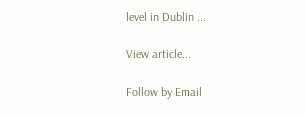level in Dublin ...

View article...

Follow by Email